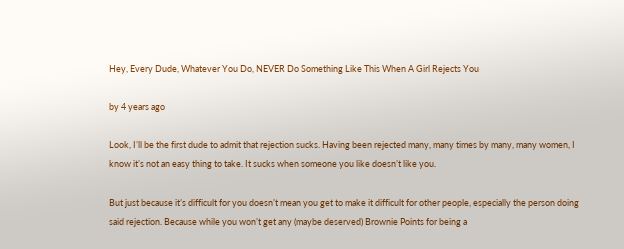Hey, Every Dude, Whatever You Do, NEVER Do Something Like This When A Girl Rejects You

by 4 years ago

Look, I’ll be the first dude to admit that rejection sucks. Having been rejected many, many times by many, many women, I know it’s not an easy thing to take. It sucks when someone you like doesn’t like you.

But just because it’s difficult for you doesn’t mean you get to make it difficult for other people, especially the person doing said rejection. Because while you won’t get any (maybe deserved) Brownie Points for being a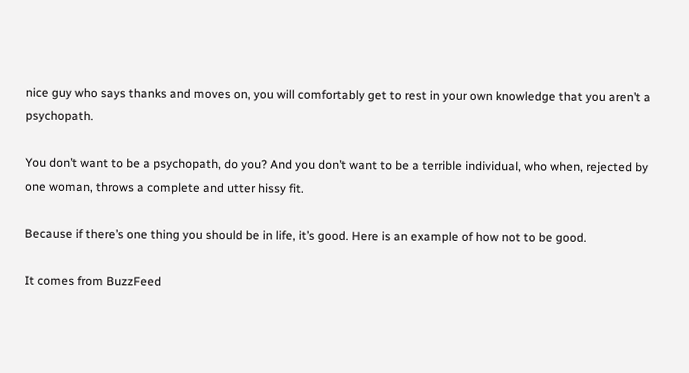nice guy who says thanks and moves on, you will comfortably get to rest in your own knowledge that you aren’t a psychopath.

You don’t want to be a psychopath, do you? And you don’t want to be a terrible individual, who when, rejected by one woman, throws a complete and utter hissy fit.

Because if there’s one thing you should be in life, it’s good. Here is an example of how not to be good.

It comes from BuzzFeed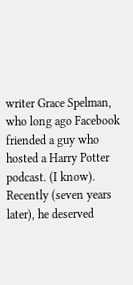writer Grace Spelman, who long ago Facebook friended a guy who hosted a Harry Potter podcast. (I know). Recently (seven years later), he deserved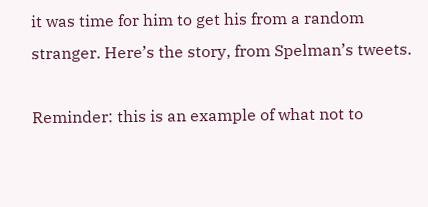it was time for him to get his from a random stranger. Here’s the story, from Spelman’s tweets.

Reminder: this is an example of what not to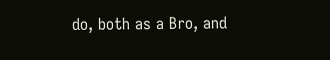do, both as a Bro, and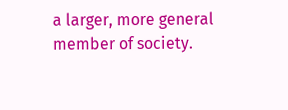a larger, more general member of society.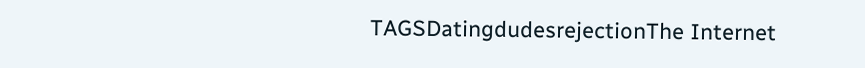TAGSDatingdudesrejectionThe Internet